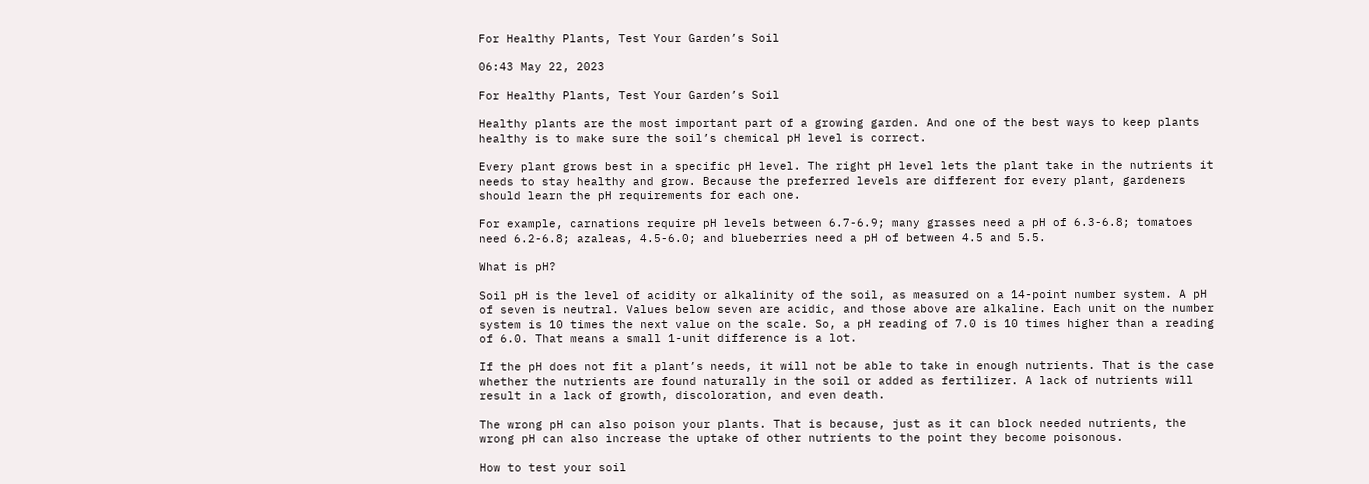For Healthy Plants, Test Your Garden’s Soil

06:43 May 22, 2023

For Healthy Plants, Test Your Garden’s Soil

Healthy plants are the most important part of a growing garden. And one of the best ways to keep plants healthy is to make sure the soil’s chemical pH level is correct.

Every plant grows best in a specific pH level. The right pH level lets the plant take in the nutrients it needs to stay healthy and grow. Because the preferred levels are different for every plant, gardeners should learn the pH requirements for each one.

For example, carnations require pH levels between 6.7-6.9; many grasses need a pH of 6.3-6.8; tomatoes need 6.2-6.8; azaleas, 4.5-6.0; and blueberries need a pH of between 4.5 and 5.5.

What is pH?

Soil pH is the level of acidity or alkalinity of the soil, as measured on a 14-point number system. A pH of seven is neutral. Values below seven are acidic, and those above are alkaline. Each unit on the number system is 10 times the next value on the scale. So, a pH reading of 7.0 is 10 times higher than a reading of 6.0. That means a small 1-unit difference is a lot.

If the pH does not fit a plant’s needs, it will not be able to take in enough nutrients. That is the case whether the nutrients are found naturally in the soil or added as fertilizer. A lack of nutrients will result in a lack of growth, discoloration, and even death.

The wrong pH can also poison your plants. That is because, just as it can block needed nutrients, the wrong pH can also increase the uptake of other nutrients to the point they become poisonous.

How to test your soil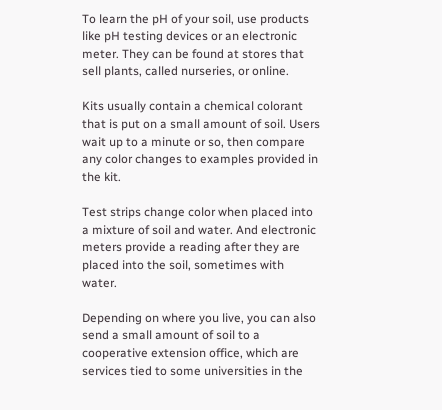To learn the pH of your soil, use products like pH testing devices or an electronic meter. They can be found at stores that sell plants, called nurseries, or online.

Kits usually contain a chemical colorant that is put on a small amount of soil. Users wait up to a minute or so, then compare any color changes to examples provided in the kit.

Test strips change color when placed into a mixture of soil and water. And electronic meters provide a reading after they are placed into the soil, sometimes with water.

Depending on where you live, you can also send a small amount of soil to a cooperative extension office, which are services tied to some universities in the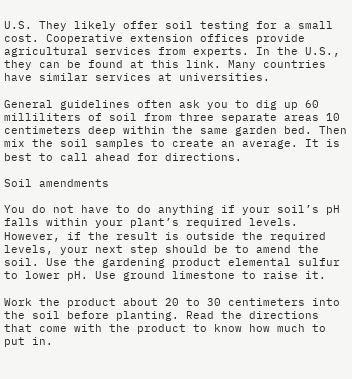U.S. They likely offer soil testing for a small cost. Cooperative extension offices provide agricultural services from experts. In the U.S., they can be found at this link. Many countries have similar services at universities.

General guidelines often ask you to dig up 60 milliliters of soil from three separate areas 10 centimeters deep within the same garden bed. Then mix the soil samples to create an average. It is best to call ahead for directions.

Soil amendments

You do not have to do anything if your soil’s pH falls within your plant’s required levels. However, if the result is outside the required levels, your next step should be to amend the soil. Use the gardening product elemental sulfur to lower pH. Use ground limestone to raise it.

Work the product about 20 to 30 centimeters into the soil before planting. Read the directions that come with the product to know how much to put in.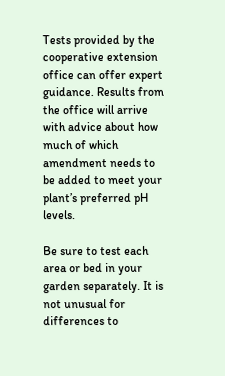Tests provided by the cooperative extension office can offer expert guidance. Results from the office will arrive with advice about how much of which amendment needs to be added to meet your plant’s preferred pH levels.

Be sure to test each area or bed in your garden separately. It is not unusual for differences to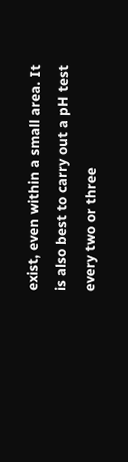exist, even within a small area. It is also best to carry out a pH test every two or three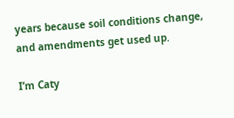years because soil conditions change, and amendments get used up.

I’m Caty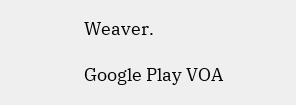Weaver.

Google Play VOA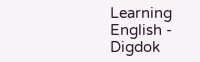Learning English - Digdok